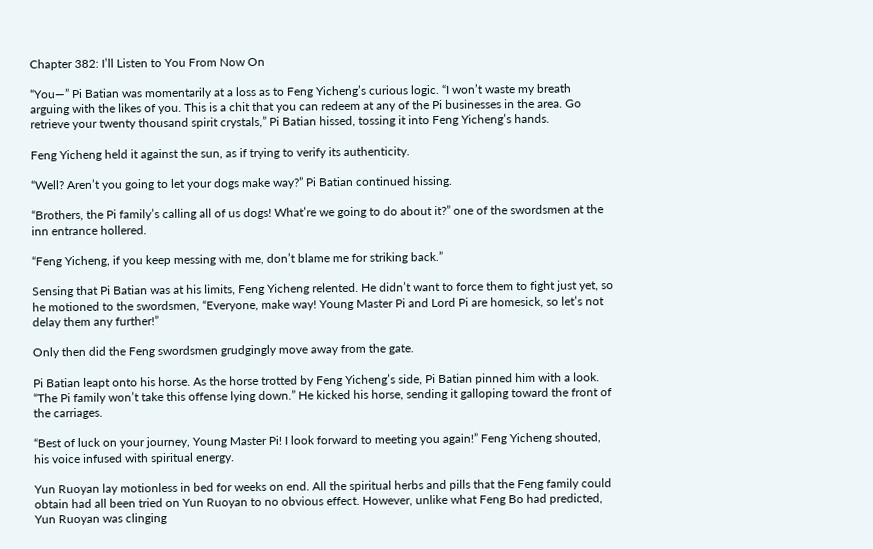Chapter 382: I’ll Listen to You From Now On

“You—” Pi Batian was momentarily at a loss as to Feng Yicheng’s curious logic. “I won’t waste my breath arguing with the likes of you. This is a chit that you can redeem at any of the Pi businesses in the area. Go retrieve your twenty thousand spirit crystals,” Pi Batian hissed, tossing it into Feng Yicheng’s hands.

Feng Yicheng held it against the sun, as if trying to verify its authenticity.

“Well? Aren’t you going to let your dogs make way?” Pi Batian continued hissing.

“Brothers, the Pi family’s calling all of us dogs! What’re we going to do about it?” one of the swordsmen at the inn entrance hollered.

“Feng Yicheng, if you keep messing with me, don’t blame me for striking back.”

Sensing that Pi Batian was at his limits, Feng Yicheng relented. He didn’t want to force them to fight just yet, so he motioned to the swordsmen, “Everyone, make way! Young Master Pi and Lord Pi are homesick, so let’s not delay them any further!”

Only then did the Feng swordsmen grudgingly move away from the gate.

Pi Batian leapt onto his horse. As the horse trotted by Feng Yicheng’s side, Pi Batian pinned him with a look. “The Pi family won’t take this offense lying down.” He kicked his horse, sending it galloping toward the front of the carriages.

“Best of luck on your journey, Young Master Pi! I look forward to meeting you again!” Feng Yicheng shouted, his voice infused with spiritual energy.

Yun Ruoyan lay motionless in bed for weeks on end. All the spiritual herbs and pills that the Feng family could obtain had all been tried on Yun Ruoyan to no obvious effect. However, unlike what Feng Bo had predicted, Yun Ruoyan was clinging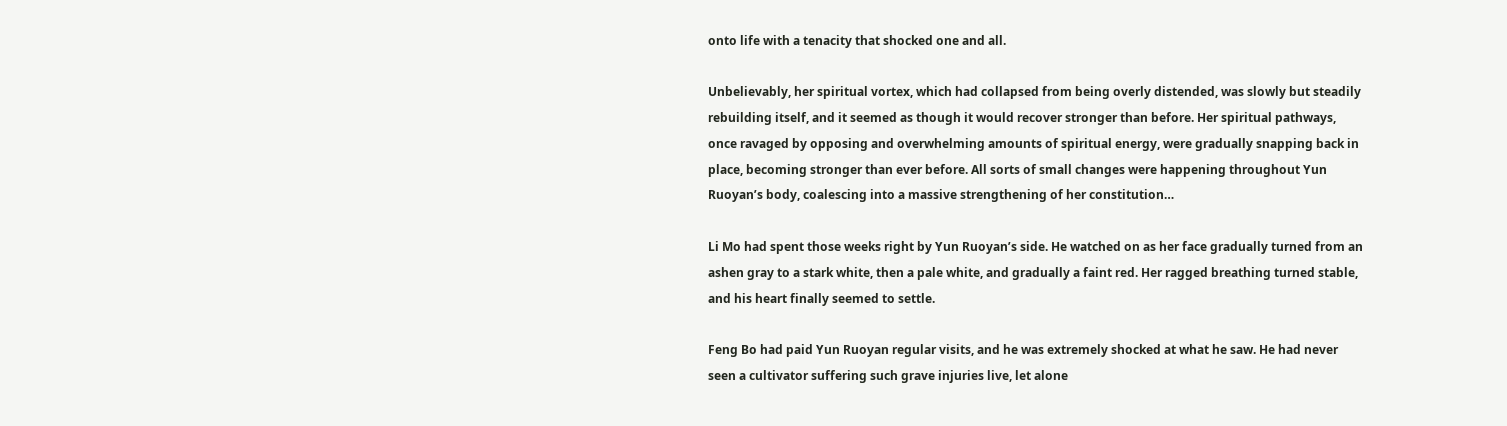onto life with a tenacity that shocked one and all.

Unbelievably, her spiritual vortex, which had collapsed from being overly distended, was slowly but steadily rebuilding itself, and it seemed as though it would recover stronger than before. Her spiritual pathways, once ravaged by opposing and overwhelming amounts of spiritual energy, were gradually snapping back in place, becoming stronger than ever before. All sorts of small changes were happening throughout Yun Ruoyan’s body, coalescing into a massive strengthening of her constitution…

Li Mo had spent those weeks right by Yun Ruoyan’s side. He watched on as her face gradually turned from an ashen gray to a stark white, then a pale white, and gradually a faint red. Her ragged breathing turned stable, and his heart finally seemed to settle.

Feng Bo had paid Yun Ruoyan regular visits, and he was extremely shocked at what he saw. He had never seen a cultivator suffering such grave injuries live, let alone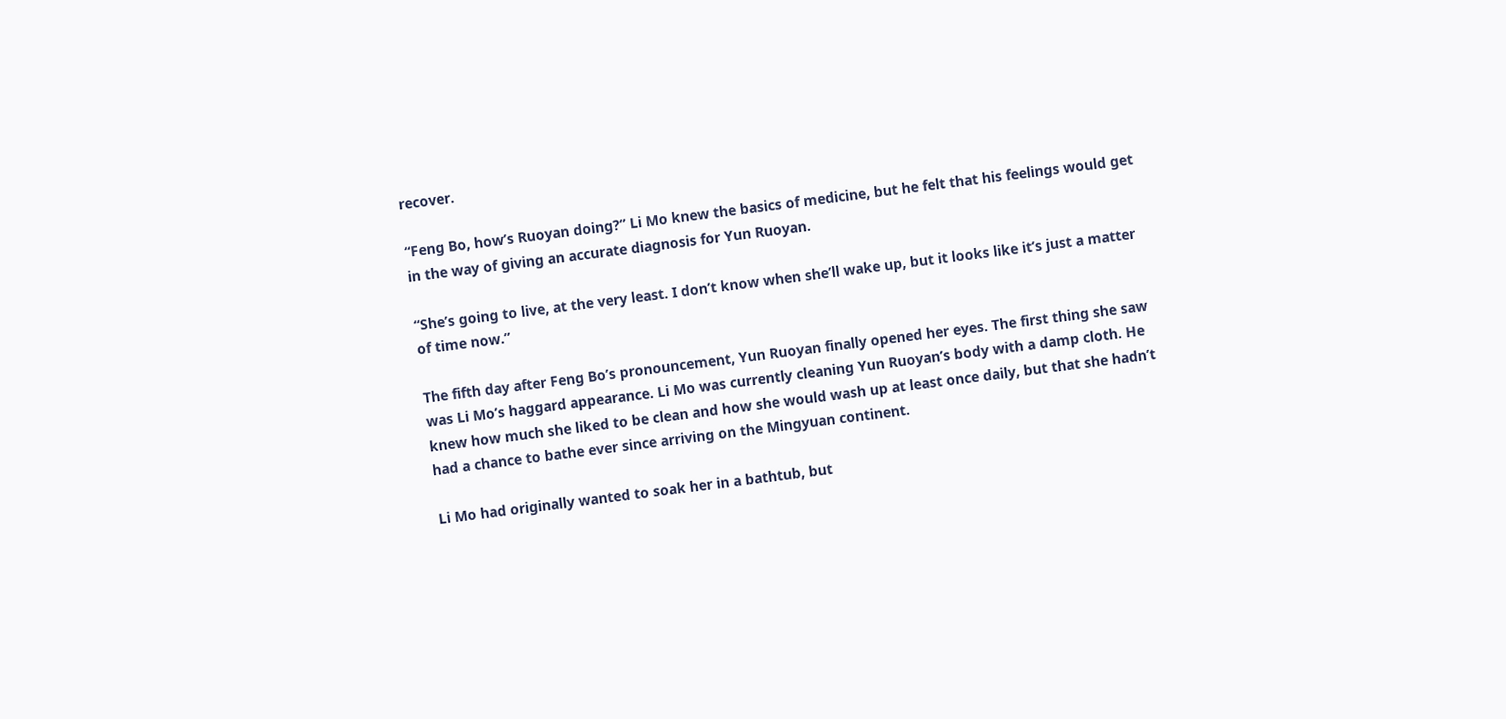recover.

“Feng Bo, how’s Ruoyan doing?” Li Mo knew the basics of medicine, but he felt that his feelings would get in the way of giving an accurate diagnosis for Yun Ruoyan.

“She’s going to live, at the very least. I don’t know when she’ll wake up, but it looks like it’s just a matter of time now.”

The fifth day after Feng Bo’s pronouncement, Yun Ruoyan finally opened her eyes. The first thing she saw was Li Mo’s haggard appearance. Li Mo was currently cleaning Yun Ruoyan’s body with a damp cloth. He knew how much she liked to be clean and how she would wash up at least once daily, but that she hadn’t had a chance to bathe ever since arriving on the Mingyuan continent.

Li Mo had originally wanted to soak her in a bathtub, but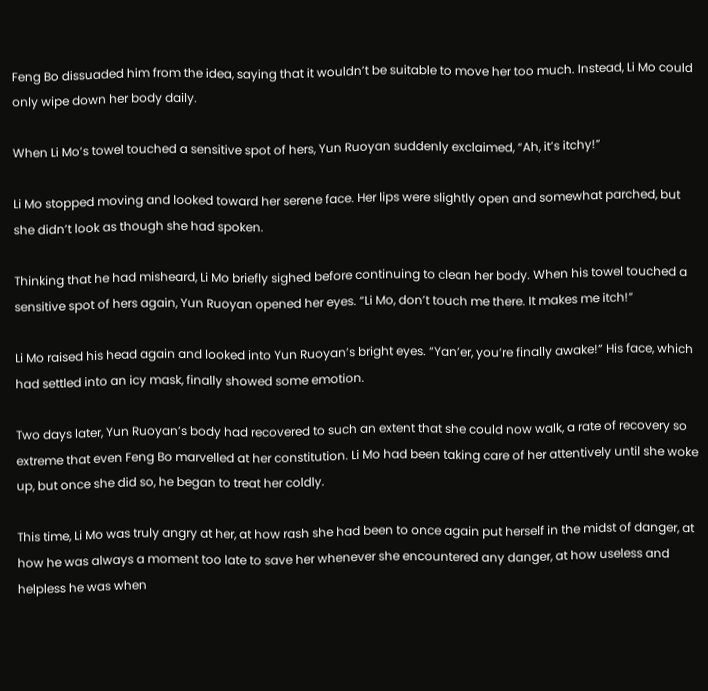Feng Bo dissuaded him from the idea, saying that it wouldn’t be suitable to move her too much. Instead, Li Mo could only wipe down her body daily.

When Li Mo’s towel touched a sensitive spot of hers, Yun Ruoyan suddenly exclaimed, “Ah, it’s itchy!”

Li Mo stopped moving and looked toward her serene face. Her lips were slightly open and somewhat parched, but she didn’t look as though she had spoken.

Thinking that he had misheard, Li Mo briefly sighed before continuing to clean her body. When his towel touched a sensitive spot of hers again, Yun Ruoyan opened her eyes. “Li Mo, don’t touch me there. It makes me itch!”

Li Mo raised his head again and looked into Yun Ruoyan’s bright eyes. “Yan’er, you’re finally awake!” His face, which had settled into an icy mask, finally showed some emotion.

Two days later, Yun Ruoyan’s body had recovered to such an extent that she could now walk, a rate of recovery so extreme that even Feng Bo marvelled at her constitution. Li Mo had been taking care of her attentively until she woke up, but once she did so, he began to treat her coldly.

This time, Li Mo was truly angry at her, at how rash she had been to once again put herself in the midst of danger, at how he was always a moment too late to save her whenever she encountered any danger, at how useless and helpless he was when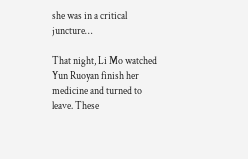she was in a critical juncture…

That night, Li Mo watched Yun Ruoyan finish her medicine and turned to leave. These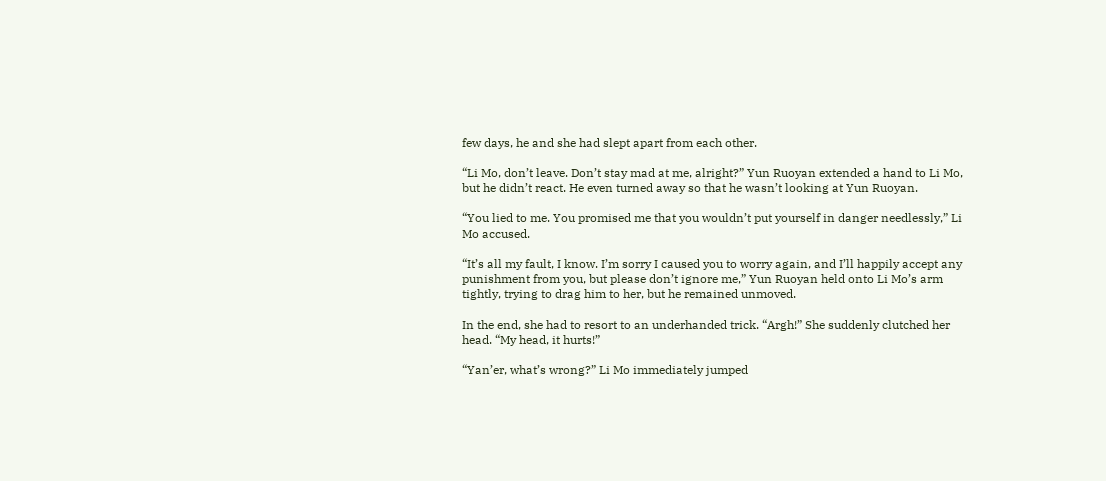few days, he and she had slept apart from each other.

“Li Mo, don’t leave. Don’t stay mad at me, alright?” Yun Ruoyan extended a hand to Li Mo, but he didn’t react. He even turned away so that he wasn’t looking at Yun Ruoyan.

“You lied to me. You promised me that you wouldn’t put yourself in danger needlessly,” Li Mo accused.

“It’s all my fault, I know. I’m sorry I caused you to worry again, and I’ll happily accept any punishment from you, but please don’t ignore me,” Yun Ruoyan held onto Li Mo’s arm tightly, trying to drag him to her, but he remained unmoved.

In the end, she had to resort to an underhanded trick. “Argh!” She suddenly clutched her head. “My head, it hurts!”

“Yan’er, what’s wrong?” Li Mo immediately jumped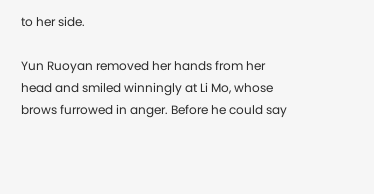to her side.

Yun Ruoyan removed her hands from her head and smiled winningly at Li Mo, whose brows furrowed in anger. Before he could say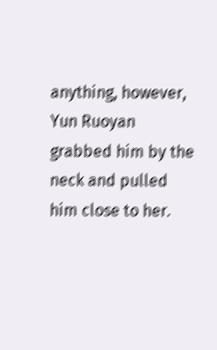anything, however, Yun Ruoyan grabbed him by the neck and pulled him close to her.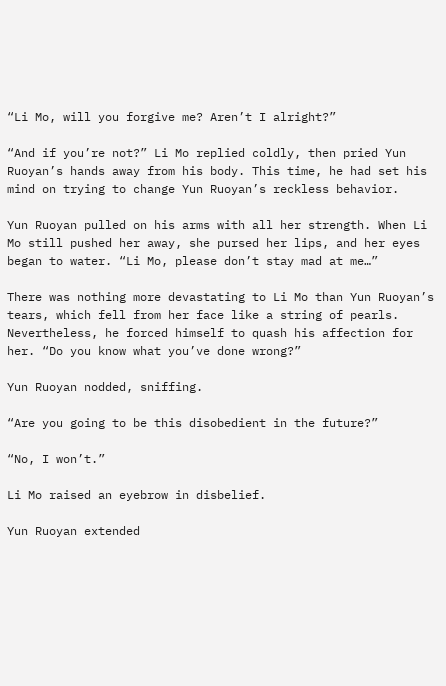“Li Mo, will you forgive me? Aren’t I alright?”

“And if you’re not?” Li Mo replied coldly, then pried Yun Ruoyan’s hands away from his body. This time, he had set his mind on trying to change Yun Ruoyan’s reckless behavior.

Yun Ruoyan pulled on his arms with all her strength. When Li Mo still pushed her away, she pursed her lips, and her eyes began to water. “Li Mo, please don’t stay mad at me…”

There was nothing more devastating to Li Mo than Yun Ruoyan’s tears, which fell from her face like a string of pearls. Nevertheless, he forced himself to quash his affection for her. “Do you know what you’ve done wrong?”

Yun Ruoyan nodded, sniffing.

“Are you going to be this disobedient in the future?”

“No, I won’t.”

Li Mo raised an eyebrow in disbelief.

Yun Ruoyan extended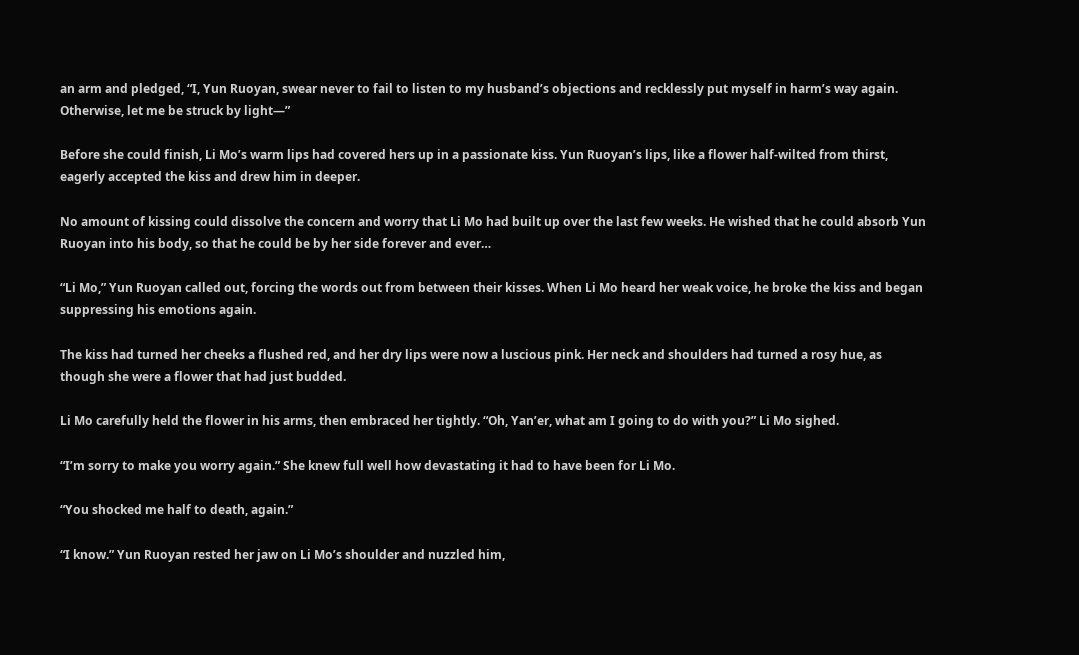an arm and pledged, “I, Yun Ruoyan, swear never to fail to listen to my husband’s objections and recklessly put myself in harm’s way again. Otherwise, let me be struck by light—”

Before she could finish, Li Mo’s warm lips had covered hers up in a passionate kiss. Yun Ruoyan’s lips, like a flower half-wilted from thirst, eagerly accepted the kiss and drew him in deeper.

No amount of kissing could dissolve the concern and worry that Li Mo had built up over the last few weeks. He wished that he could absorb Yun Ruoyan into his body, so that he could be by her side forever and ever…

“Li Mo,” Yun Ruoyan called out, forcing the words out from between their kisses. When Li Mo heard her weak voice, he broke the kiss and began suppressing his emotions again.

The kiss had turned her cheeks a flushed red, and her dry lips were now a luscious pink. Her neck and shoulders had turned a rosy hue, as though she were a flower that had just budded.

Li Mo carefully held the flower in his arms, then embraced her tightly. “Oh, Yan’er, what am I going to do with you?” Li Mo sighed.

“I’m sorry to make you worry again.” She knew full well how devastating it had to have been for Li Mo.

“You shocked me half to death, again.”

“I know.” Yun Ruoyan rested her jaw on Li Mo’s shoulder and nuzzled him,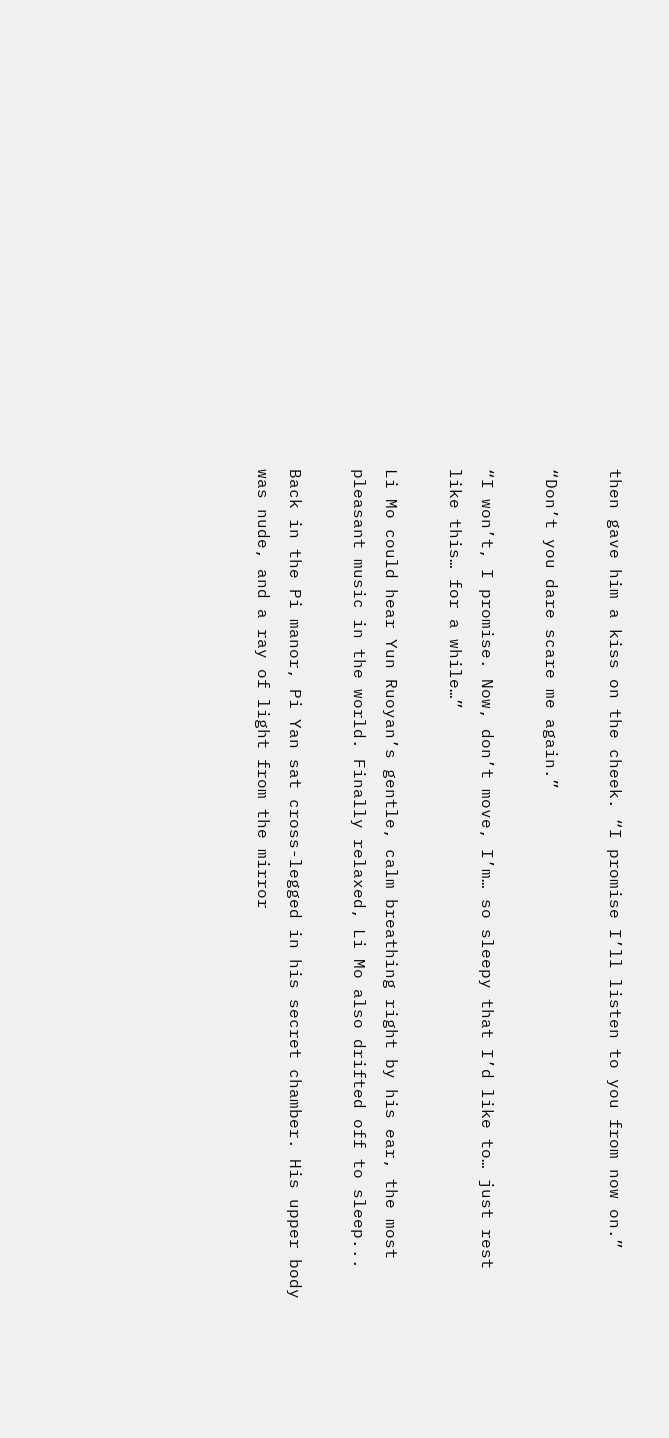then gave him a kiss on the cheek. “I promise I’ll listen to you from now on.”

“Don’t you dare scare me again.”

“I won’t, I promise. Now, don’t move, I’m… so sleepy that I’d like to… just rest like this… for a while…”

Li Mo could hear Yun Ruoyan’s gentle, calm breathing right by his ear, the most pleasant music in the world. Finally relaxed, Li Mo also drifted off to sleep...

Back in the Pi manor, Pi Yan sat cross-legged in his secret chamber. His upper body was nude, and a ray of light from the mirror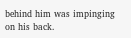behind him was impinging on his back.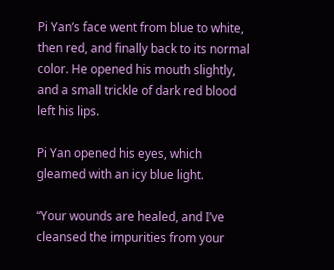Pi Yan’s face went from blue to white, then red, and finally back to its normal color. He opened his mouth slightly, and a small trickle of dark red blood left his lips.

Pi Yan opened his eyes, which gleamed with an icy blue light.

“Your wounds are healed, and I’ve cleansed the impurities from your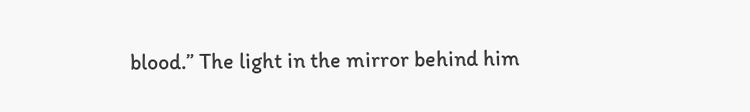blood.” The light in the mirror behind him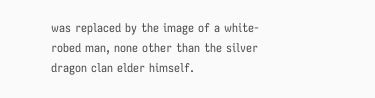was replaced by the image of a white-robed man, none other than the silver dragon clan elder himself.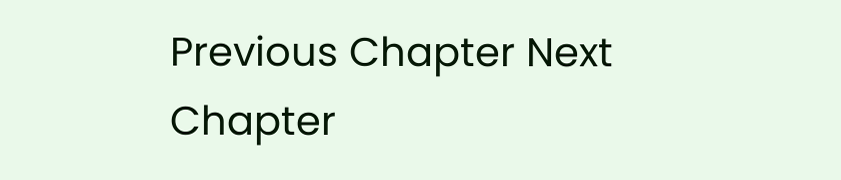Previous Chapter Next Chapter